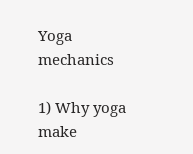Yoga mechanics

1) Why yoga make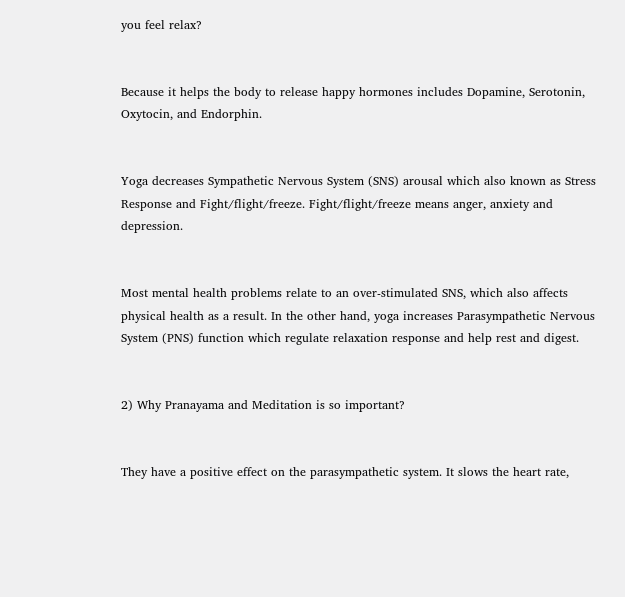you feel relax?


Because it helps the body to release happy hormones includes Dopamine, Serotonin, Oxytocin, and Endorphin.


Yoga decreases Sympathetic Nervous System (SNS) arousal which also known as Stress Response and Fight/flight/freeze. Fight/flight/freeze means anger, anxiety and depression.


Most mental health problems relate to an over-stimulated SNS, which also affects physical health as a result. In the other hand, yoga increases Parasympathetic Nervous System (PNS) function which regulate relaxation response and help rest and digest.


2) Why Pranayama and Meditation is so important?


They have a positive effect on the parasympathetic system. It slows the heart rate,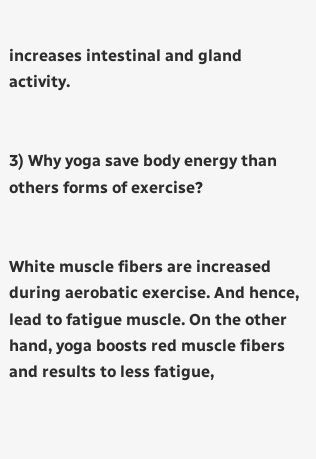increases intestinal and gland activity.


3) Why yoga save body energy than others forms of exercise?


White muscle fibers are increased during aerobatic exercise. And hence, lead to fatigue muscle. On the other hand, yoga boosts red muscle fibers and results to less fatigue,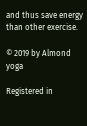and thus save energy than other exercise.

© 2019 by Almond yoga

Registered in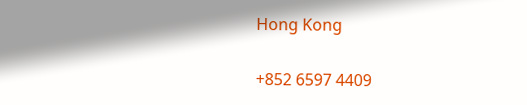Hong Kong

+852 6597 4409